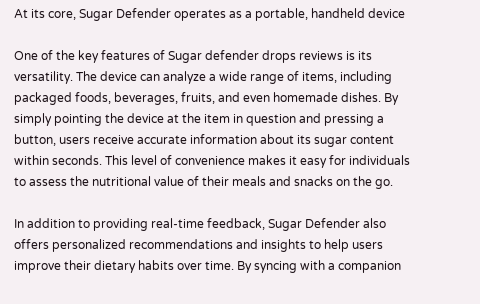At its core, Sugar Defender operates as a portable, handheld device

One of the key features of Sugar defender drops reviews is its versatility. The device can analyze a wide range of items, including packaged foods, beverages, fruits, and even homemade dishes. By simply pointing the device at the item in question and pressing a button, users receive accurate information about its sugar content within seconds. This level of convenience makes it easy for individuals to assess the nutritional value of their meals and snacks on the go.

In addition to providing real-time feedback, Sugar Defender also offers personalized recommendations and insights to help users improve their dietary habits over time. By syncing with a companion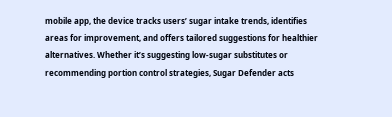mobile app, the device tracks users’ sugar intake trends, identifies areas for improvement, and offers tailored suggestions for healthier alternatives. Whether it’s suggesting low-sugar substitutes or recommending portion control strategies, Sugar Defender acts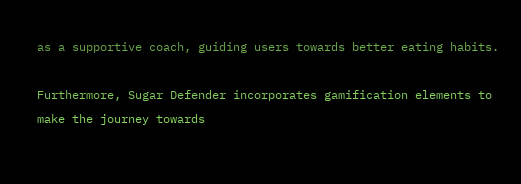as a supportive coach, guiding users towards better eating habits.

Furthermore, Sugar Defender incorporates gamification elements to make the journey towards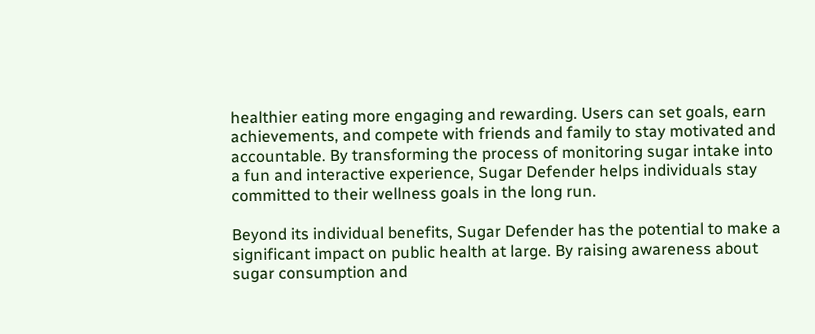healthier eating more engaging and rewarding. Users can set goals, earn achievements, and compete with friends and family to stay motivated and accountable. By transforming the process of monitoring sugar intake into a fun and interactive experience, Sugar Defender helps individuals stay committed to their wellness goals in the long run.

Beyond its individual benefits, Sugar Defender has the potential to make a significant impact on public health at large. By raising awareness about sugar consumption and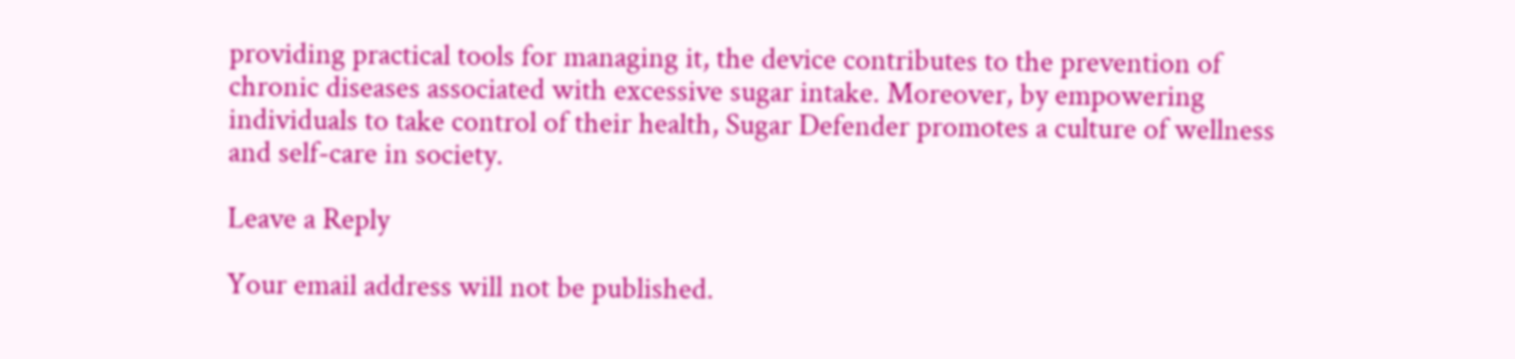providing practical tools for managing it, the device contributes to the prevention of chronic diseases associated with excessive sugar intake. Moreover, by empowering individuals to take control of their health, Sugar Defender promotes a culture of wellness and self-care in society.

Leave a Reply

Your email address will not be published.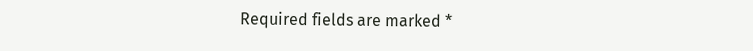Required fields are marked *